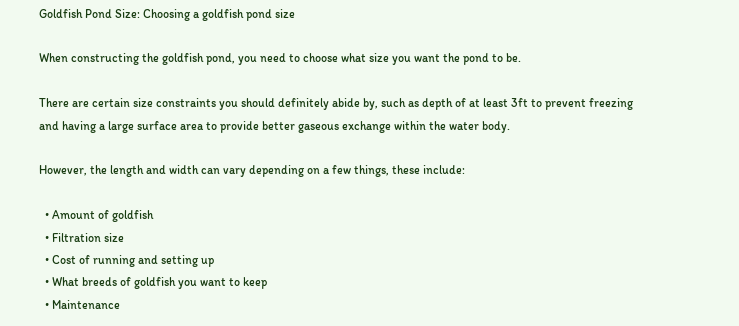Goldfish Pond Size: Choosing a goldfish pond size

When constructing the goldfish pond, you need to choose what size you want the pond to be.

There are certain size constraints you should definitely abide by, such as depth of at least 3ft to prevent freezing and having a large surface area to provide better gaseous exchange within the water body.

However, the length and width can vary depending on a few things, these include:

  • Amount of goldfish
  • Filtration size
  • Cost of running and setting up
  • What breeds of goldfish you want to keep
  • Maintenance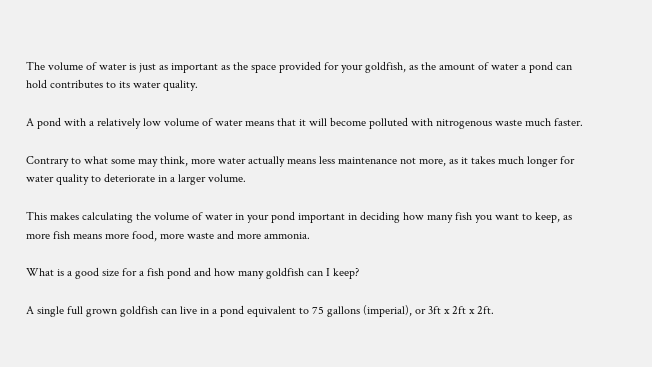The volume of water is just as important as the space provided for your goldfish, as the amount of water a pond can hold contributes to its water quality.

A pond with a relatively low volume of water means that it will become polluted with nitrogenous waste much faster.

Contrary to what some may think, more water actually means less maintenance not more, as it takes much longer for water quality to deteriorate in a larger volume.

This makes calculating the volume of water in your pond important in deciding how many fish you want to keep, as more fish means more food, more waste and more ammonia.

What is a good size for a fish pond and how many goldfish can I keep?

A single full grown goldfish can live in a pond equivalent to 75 gallons (imperial), or 3ft x 2ft x 2ft.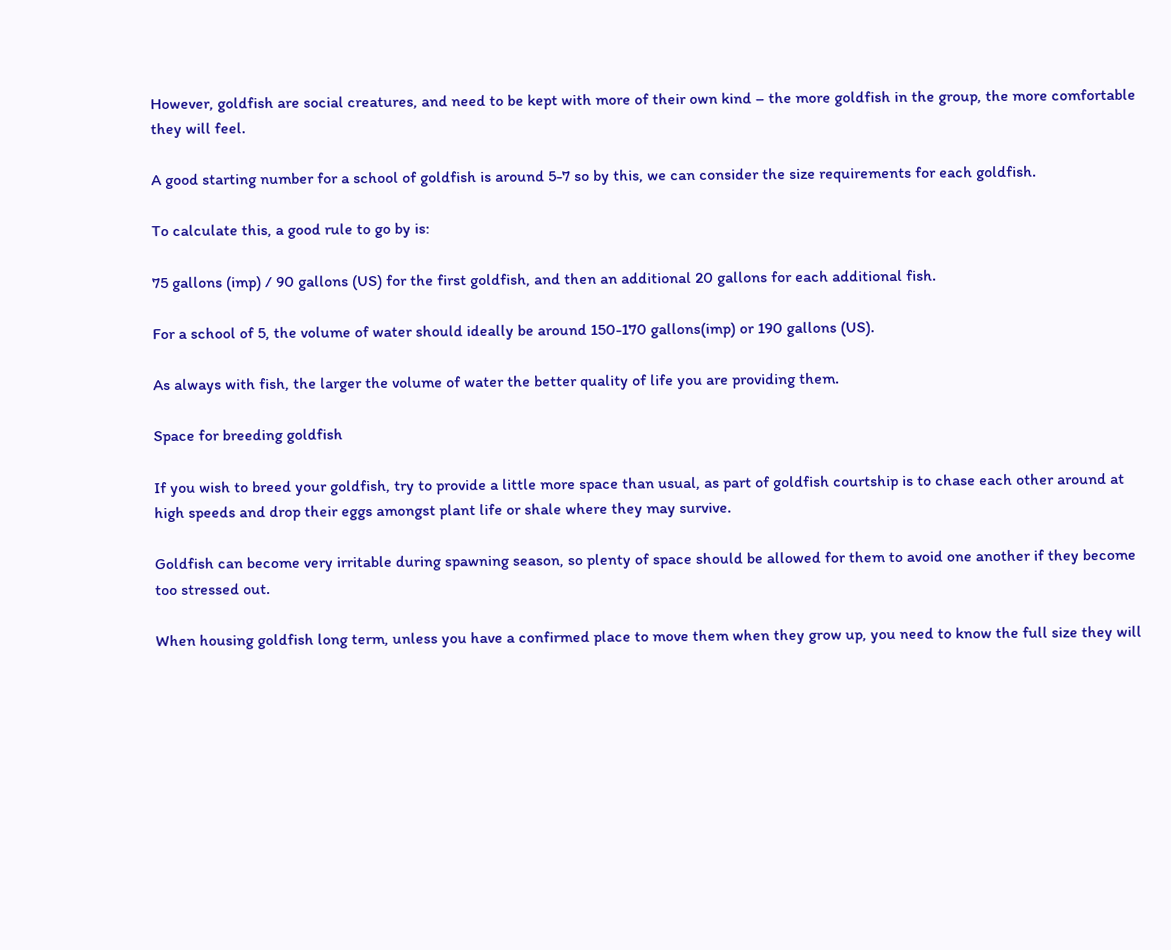However, goldfish are social creatures, and need to be kept with more of their own kind – the more goldfish in the group, the more comfortable they will feel.

A good starting number for a school of goldfish is around 5-7 so by this, we can consider the size requirements for each goldfish.

To calculate this, a good rule to go by is:

75 gallons (imp) / 90 gallons (US) for the first goldfish, and then an additional 20 gallons for each additional fish.

For a school of 5, the volume of water should ideally be around 150-170 gallons(imp) or 190 gallons (US).

As always with fish, the larger the volume of water the better quality of life you are providing them.

Space for breeding goldfish

If you wish to breed your goldfish, try to provide a little more space than usual, as part of goldfish courtship is to chase each other around at high speeds and drop their eggs amongst plant life or shale where they may survive.

Goldfish can become very irritable during spawning season, so plenty of space should be allowed for them to avoid one another if they become too stressed out.

When housing goldfish long term, unless you have a confirmed place to move them when they grow up, you need to know the full size they will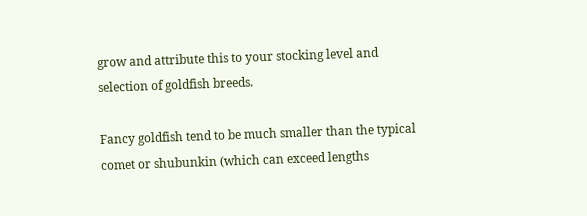grow and attribute this to your stocking level and selection of goldfish breeds.

Fancy goldfish tend to be much smaller than the typical comet or shubunkin (which can exceed lengths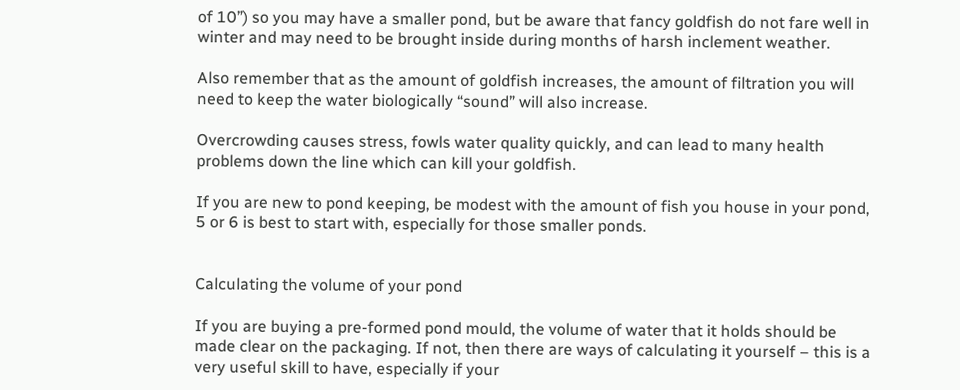of 10”) so you may have a smaller pond, but be aware that fancy goldfish do not fare well in winter and may need to be brought inside during months of harsh inclement weather.

Also remember that as the amount of goldfish increases, the amount of filtration you will need to keep the water biologically “sound” will also increase.

Overcrowding causes stress, fowls water quality quickly, and can lead to many health problems down the line which can kill your goldfish.

If you are new to pond keeping, be modest with the amount of fish you house in your pond, 5 or 6 is best to start with, especially for those smaller ponds.


Calculating the volume of your pond

If you are buying a pre-formed pond mould, the volume of water that it holds should be made clear on the packaging. If not, then there are ways of calculating it yourself – this is a very useful skill to have, especially if your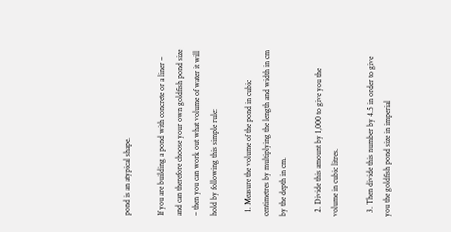pond is an atypical shape.

If you are building a pond with concrete or a liner – and can therefore choose your own goldfish pond size – then you can work out what volume of water it will hold by following this simple rule:

  1. Measure the volume of the pond in cubic centimetres by multiplying the length and width in cm by the depth in cm.

  2. Divide this amount by 1,000 to give you the volume in cubic litres.

  3. Then divide this number by 4.5 in order to give you the goldfish pond size in imperial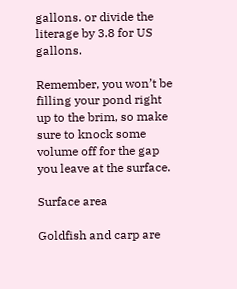gallons. or divide the literage by 3.8 for US gallons.

Remember, you won’t be filling your pond right up to the brim, so make sure to knock some volume off for the gap you leave at the surface.

Surface area

Goldfish and carp are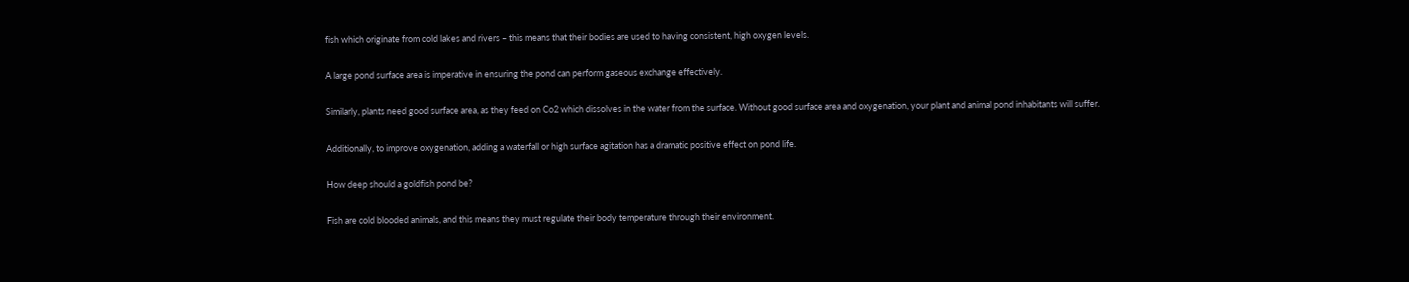fish which originate from cold lakes and rivers – this means that their bodies are used to having consistent, high oxygen levels.

A large pond surface area is imperative in ensuring the pond can perform gaseous exchange effectively.

Similarly, plants need good surface area, as they feed on Co2 which dissolves in the water from the surface. Without good surface area and oxygenation, your plant and animal pond inhabitants will suffer.

Additionally, to improve oxygenation, adding a waterfall or high surface agitation has a dramatic positive effect on pond life.

How deep should a goldfish pond be?

Fish are cold blooded animals, and this means they must regulate their body temperature through their environment.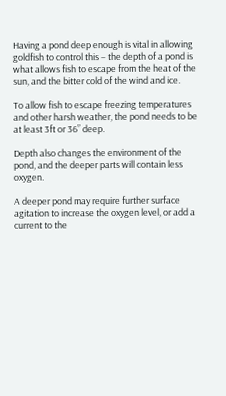Having a pond deep enough is vital in allowing goldfish to control this – the depth of a pond is what allows fish to escape from the heat of the sun, and the bitter cold of the wind and ice.

To allow fish to escape freezing temperatures and other harsh weather, the pond needs to be at least 3ft or 36” deep.

Depth also changes the environment of the pond, and the deeper parts will contain less oxygen.

A deeper pond may require further surface agitation to increase the oxygen level, or add a current to the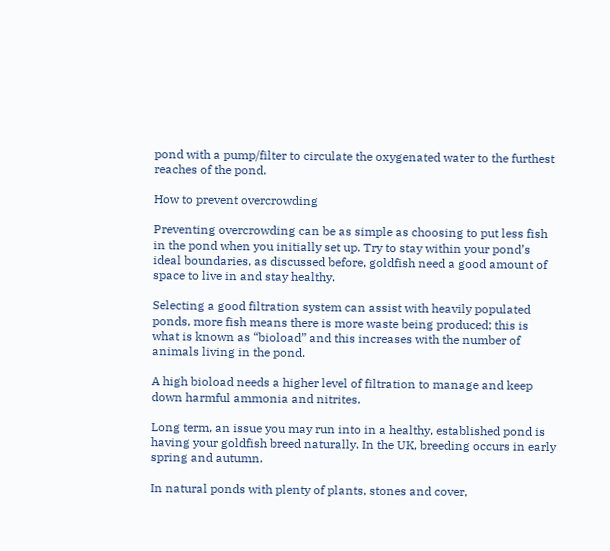pond with a pump/filter to circulate the oxygenated water to the furthest reaches of the pond.

How to prevent overcrowding

Preventing overcrowding can be as simple as choosing to put less fish in the pond when you initially set up. Try to stay within your pond’s ideal boundaries, as discussed before, goldfish need a good amount of space to live in and stay healthy.

Selecting a good filtration system can assist with heavily populated ponds, more fish means there is more waste being produced; this is what is known as “bioload” and this increases with the number of animals living in the pond.

A high bioload needs a higher level of filtration to manage and keep down harmful ammonia and nitrites.

Long term, an issue you may run into in a healthy, established pond is having your goldfish breed naturally. In the UK, breeding occurs in early spring and autumn.

In natural ponds with plenty of plants, stones and cover,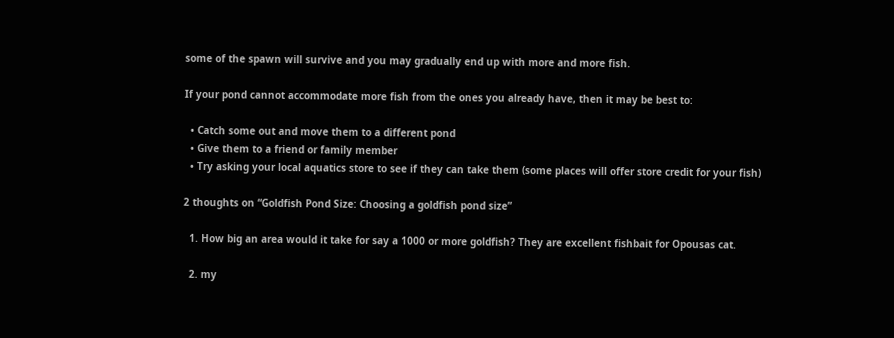some of the spawn will survive and you may gradually end up with more and more fish.

If your pond cannot accommodate more fish from the ones you already have, then it may be best to:

  • Catch some out and move them to a different pond
  • Give them to a friend or family member
  • Try asking your local aquatics store to see if they can take them (some places will offer store credit for your fish)

2 thoughts on “Goldfish Pond Size: Choosing a goldfish pond size”

  1. How big an area would it take for say a 1000 or more goldfish? They are excellent fishbait for Opousas cat.

  2. my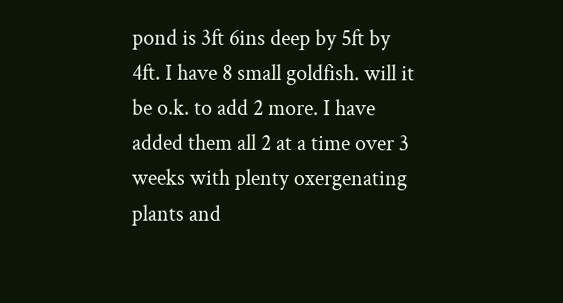pond is 3ft 6ins deep by 5ft by 4ft. I have 8 small goldfish. will it be o.k. to add 2 more. I have added them all 2 at a time over 3 weeks with plenty oxergenating plants and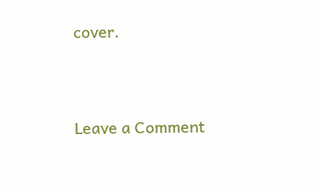cover.


Leave a Comment